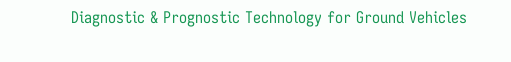Diagnostic & Prognostic Technology for Ground Vehicles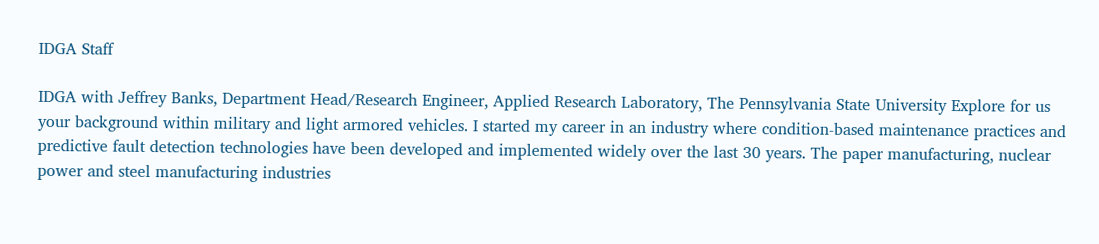IDGA Staff

IDGA with Jeffrey Banks, Department Head/Research Engineer, Applied Research Laboratory, The Pennsylvania State University Explore for us your background within military and light armored vehicles. I started my career in an industry where condition-based maintenance practices and predictive fault detection technologies have been developed and implemented widely over the last 30 years. The paper manufacturing, nuclear power and steel manufacturing industries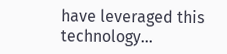have leveraged this technology...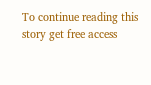To continue reading this story get free access